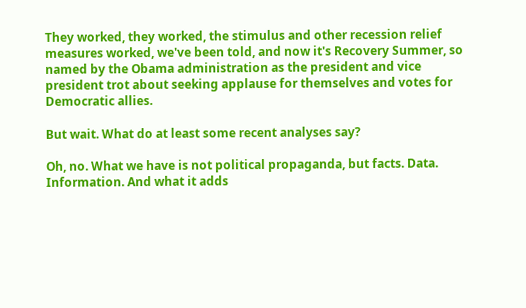They worked, they worked, the stimulus and other recession relief measures worked, we've been told, and now it's Recovery Summer, so named by the Obama administration as the president and vice president trot about seeking applause for themselves and votes for Democratic allies.

But wait. What do at least some recent analyses say?

Oh, no. What we have is not political propaganda, but facts. Data. Information. And what it adds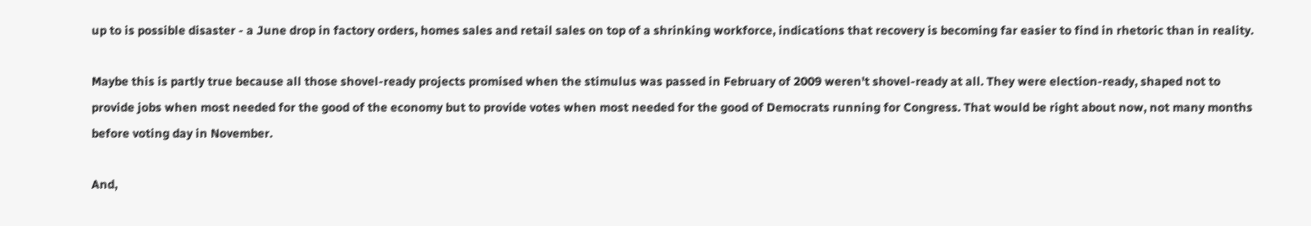up to is possible disaster - a June drop in factory orders, homes sales and retail sales on top of a shrinking workforce, indications that recovery is becoming far easier to find in rhetoric than in reality.

Maybe this is partly true because all those shovel-ready projects promised when the stimulus was passed in February of 2009 weren't shovel-ready at all. They were election-ready, shaped not to provide jobs when most needed for the good of the economy but to provide votes when most needed for the good of Democrats running for Congress. That would be right about now, not many months before voting day in November.

And,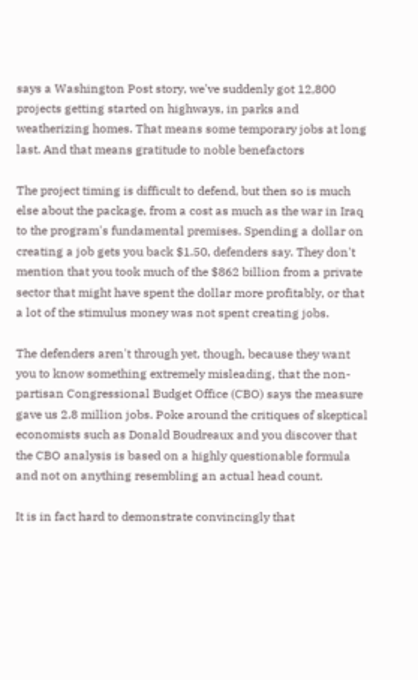says a Washington Post story, we've suddenly got 12,800 projects getting started on highways, in parks and weatherizing homes. That means some temporary jobs at long last. And that means gratitude to noble benefactors

The project timing is difficult to defend, but then so is much else about the package, from a cost as much as the war in Iraq to the program's fundamental premises. Spending a dollar on creating a job gets you back $1.50, defenders say. They don't mention that you took much of the $862 billion from a private sector that might have spent the dollar more profitably, or that a lot of the stimulus money was not spent creating jobs.

The defenders aren't through yet, though, because they want you to know something extremely misleading, that the non-partisan Congressional Budget Office (CBO) says the measure gave us 2.8 million jobs. Poke around the critiques of skeptical economists such as Donald Boudreaux and you discover that the CBO analysis is based on a highly questionable formula and not on anything resembling an actual head count.

It is in fact hard to demonstrate convincingly that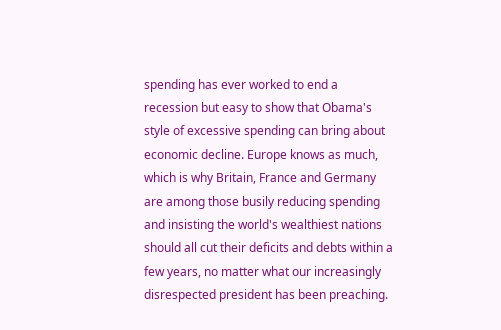spending has ever worked to end a recession but easy to show that Obama's style of excessive spending can bring about economic decline. Europe knows as much, which is why Britain, France and Germany are among those busily reducing spending and insisting the world's wealthiest nations should all cut their deficits and debts within a few years, no matter what our increasingly disrespected president has been preaching.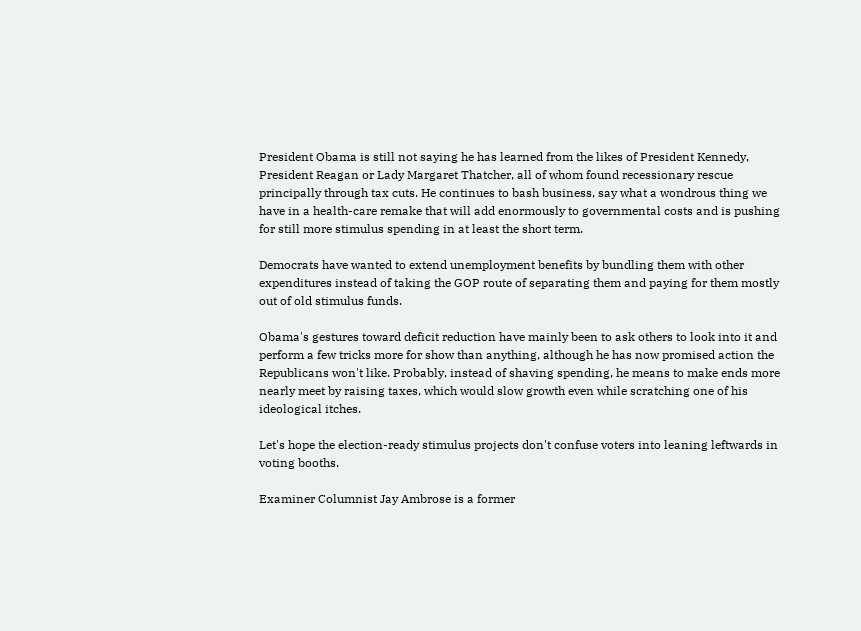President Obama is still not saying he has learned from the likes of President Kennedy, President Reagan or Lady Margaret Thatcher, all of whom found recessionary rescue principally through tax cuts. He continues to bash business, say what a wondrous thing we have in a health-care remake that will add enormously to governmental costs and is pushing for still more stimulus spending in at least the short term.

Democrats have wanted to extend unemployment benefits by bundling them with other expenditures instead of taking the GOP route of separating them and paying for them mostly out of old stimulus funds.

Obama's gestures toward deficit reduction have mainly been to ask others to look into it and perform a few tricks more for show than anything, although he has now promised action the Republicans won't like. Probably, instead of shaving spending, he means to make ends more nearly meet by raising taxes, which would slow growth even while scratching one of his ideological itches.

Let's hope the election-ready stimulus projects don't confuse voters into leaning leftwards in voting booths.

Examiner Columnist Jay Ambrose is a former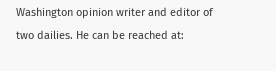Washington opinion writer and editor of two dailies. He can be reached at: